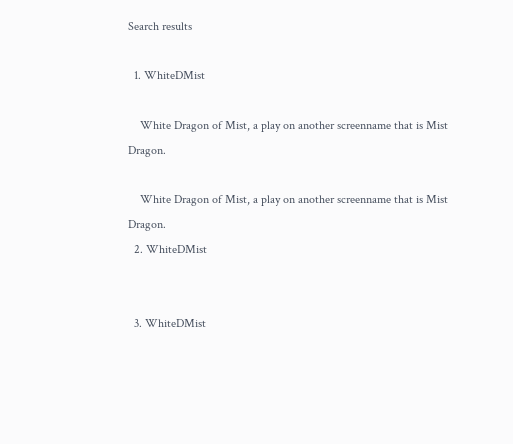Search results

  1. WhiteDMist

    White Dragon of Mist, a play on another screenname that is Mist Dragon.

    White Dragon of Mist, a play on another screenname that is Mist Dragon.
  2. WhiteDMist


  3. WhiteDMist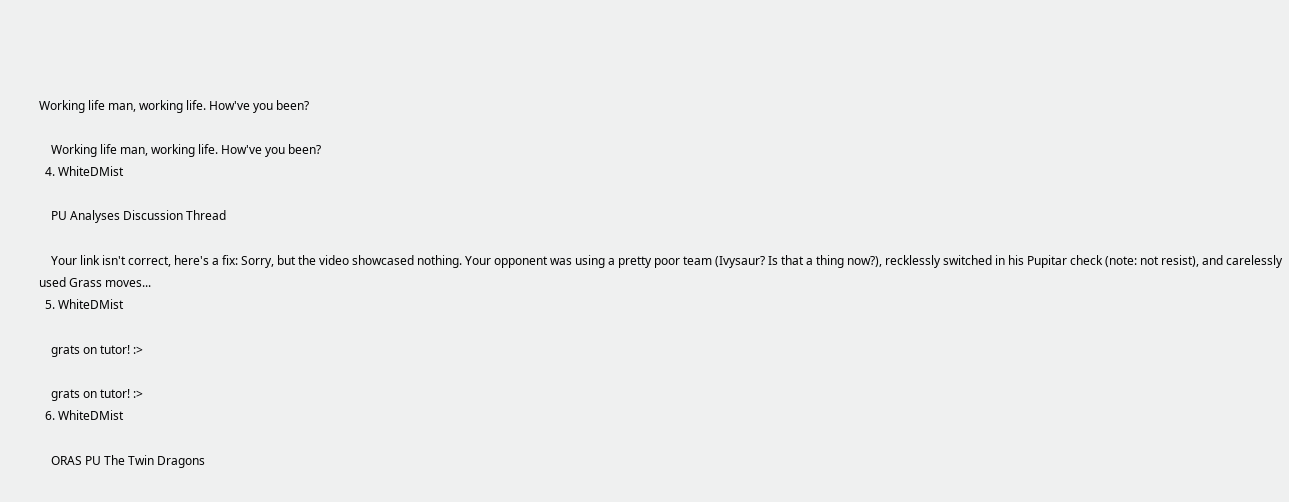Working life man, working life. How've you been?

    Working life man, working life. How've you been?
  4. WhiteDMist

    PU Analyses Discussion Thread

    Your link isn't correct, here's a fix: Sorry, but the video showcased nothing. Your opponent was using a pretty poor team (Ivysaur? Is that a thing now?), recklessly switched in his Pupitar check (note: not resist), and carelessly used Grass moves...
  5. WhiteDMist

    grats on tutor! :>

    grats on tutor! :>
  6. WhiteDMist

    ORAS PU The Twin Dragons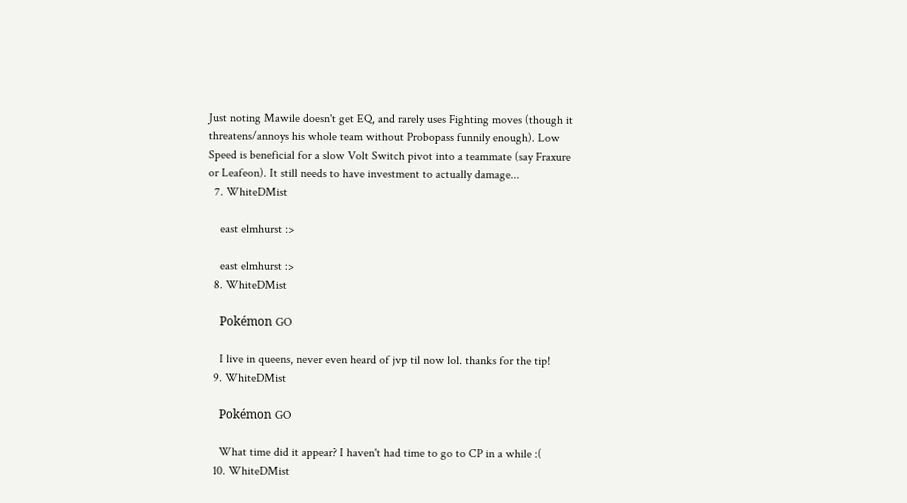Just noting Mawile doesn't get EQ, and rarely uses Fighting moves (though it threatens/annoys his whole team without Probopass funnily enough). Low Speed is beneficial for a slow Volt Switch pivot into a teammate (say Fraxure or Leafeon). It still needs to have investment to actually damage...
  7. WhiteDMist

    east elmhurst :>

    east elmhurst :>
  8. WhiteDMist

    Pokémon GO

    I live in queens, never even heard of jvp til now lol. thanks for the tip!
  9. WhiteDMist

    Pokémon GO

    What time did it appear? I haven't had time to go to CP in a while :(
  10. WhiteDMist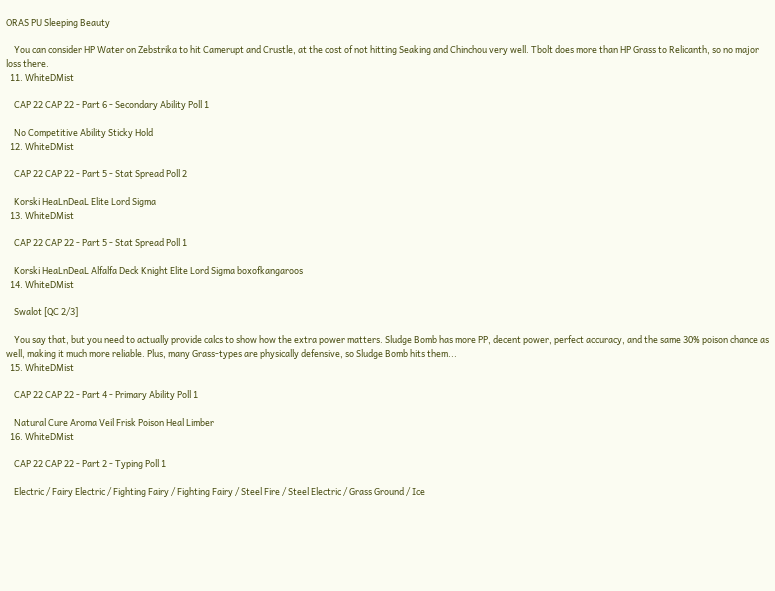ORAS PU Sleeping Beauty

    You can consider HP Water on Zebstrika to hit Camerupt and Crustle, at the cost of not hitting Seaking and Chinchou very well. Tbolt does more than HP Grass to Relicanth, so no major loss there.
  11. WhiteDMist

    CAP 22 CAP 22 - Part 6 - Secondary Ability Poll 1

    No Competitive Ability Sticky Hold
  12. WhiteDMist

    CAP 22 CAP 22 - Part 5 - Stat Spread Poll 2

    Korski HeaLnDeaL Elite Lord Sigma
  13. WhiteDMist

    CAP 22 CAP 22 - Part 5 - Stat Spread Poll 1

    Korski HeaLnDeaL Alfalfa Deck Knight Elite Lord Sigma boxofkangaroos
  14. WhiteDMist

    Swalot [QC 2/3]

    You say that, but you need to actually provide calcs to show how the extra power matters. Sludge Bomb has more PP, decent power, perfect accuracy, and the same 30% poison chance as well, making it much more reliable. Plus, many Grass-types are physically defensive, so Sludge Bomb hits them...
  15. WhiteDMist

    CAP 22 CAP 22 - Part 4 - Primary Ability Poll 1

    Natural Cure Aroma Veil Frisk Poison Heal Limber
  16. WhiteDMist

    CAP 22 CAP 22 - Part 2 - Typing Poll 1

    Electric / Fairy Electric / Fighting Fairy / Fighting Fairy / Steel Fire / Steel Electric / Grass Ground / Ice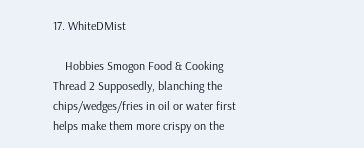17. WhiteDMist

    Hobbies Smogon Food & Cooking Thread 2 Supposedly, blanching the chips/wedges/fries in oil or water first helps make them more crispy on the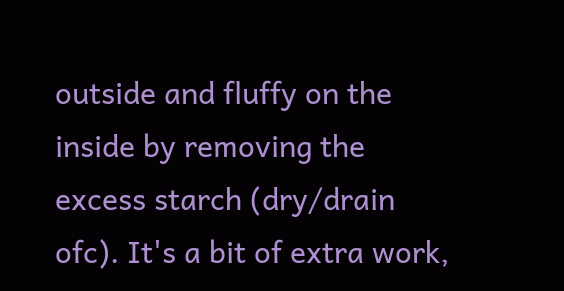outside and fluffy on the inside by removing the excess starch (dry/drain ofc). It's a bit of extra work,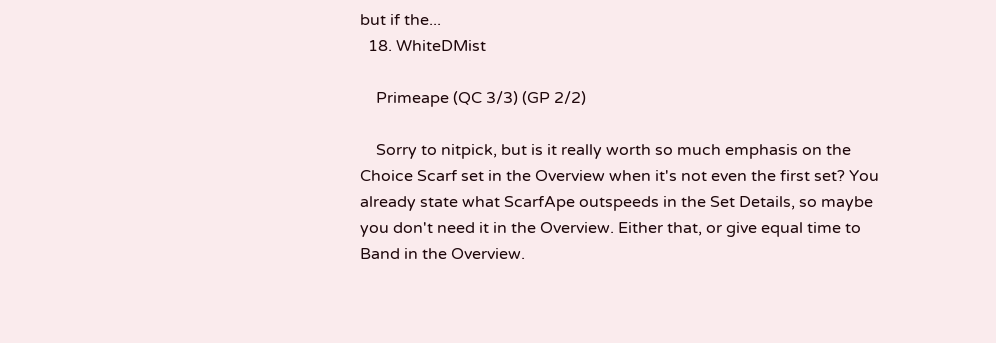but if the...
  18. WhiteDMist

    Primeape (QC 3/3) (GP 2/2)

    Sorry to nitpick, but is it really worth so much emphasis on the Choice Scarf set in the Overview when it's not even the first set? You already state what ScarfApe outspeeds in the Set Details, so maybe you don't need it in the Overview. Either that, or give equal time to Band in the Overview.